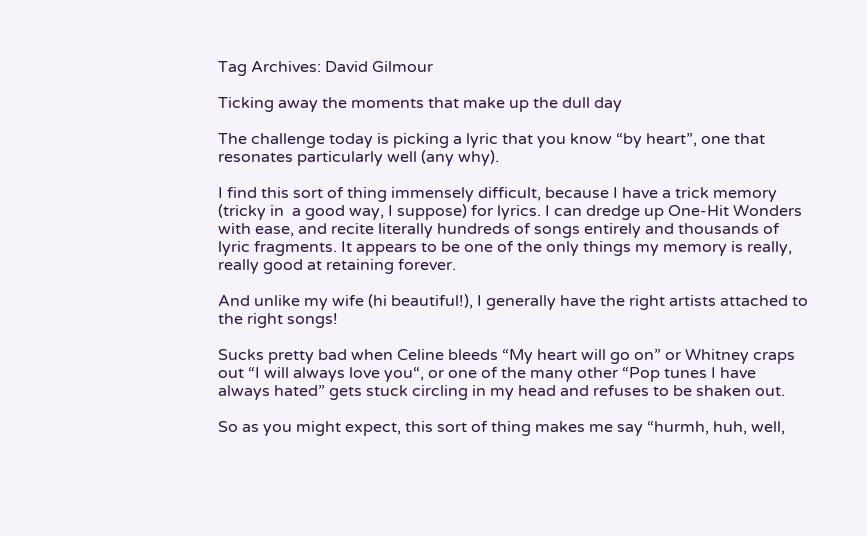Tag Archives: David Gilmour

Ticking away the moments that make up the dull day

The challenge today is picking a lyric that you know “by heart”, one that resonates particularly well (any why).

I find this sort of thing immensely difficult, because I have a trick memory (tricky in  a good way, I suppose) for lyrics. I can dredge up One-Hit Wonders with ease, and recite literally hundreds of songs entirely and thousands of lyric fragments. It appears to be one of the only things my memory is really, really good at retaining forever.

And unlike my wife (hi beautiful!), I generally have the right artists attached to the right songs!

Sucks pretty bad when Celine bleeds “My heart will go on” or Whitney craps out “I will always love you“, or one of the many other “Pop tunes I have always hated” gets stuck circling in my head and refuses to be shaken out.

So as you might expect, this sort of thing makes me say “hurmh, huh, well,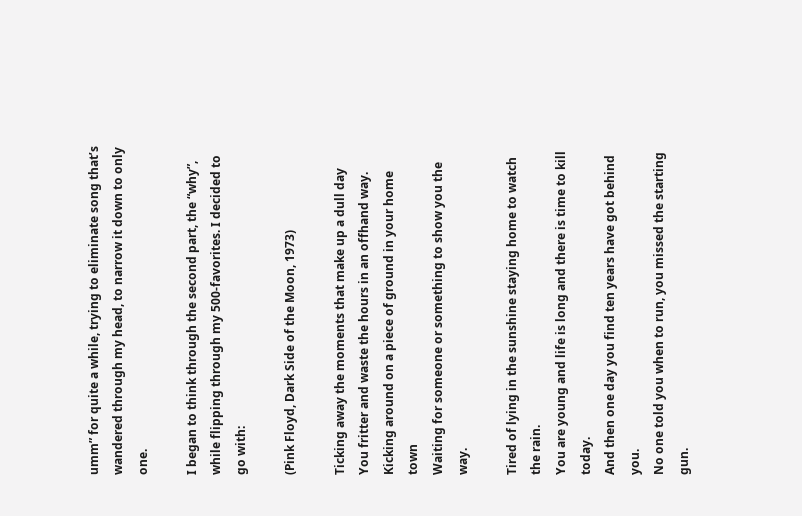umm” for quite a while, trying to eliminate song that’s wandered through my head, to narrow it down to only one.

I began to think through the second part, the “why”, while flipping through my 500-favorites. I decided to go with:

(Pink Floyd, Dark Side of the Moon, 1973)

Ticking away the moments that make up a dull day
You fritter and waste the hours in an offhand way.
Kicking around on a piece of ground in your home town
Waiting for someone or something to show you the way.

Tired of lying in the sunshine staying home to watch the rain.
You are young and life is long and there is time to kill today.
And then one day you find ten years have got behind you.
No one told you when to run, you missed the starting gun.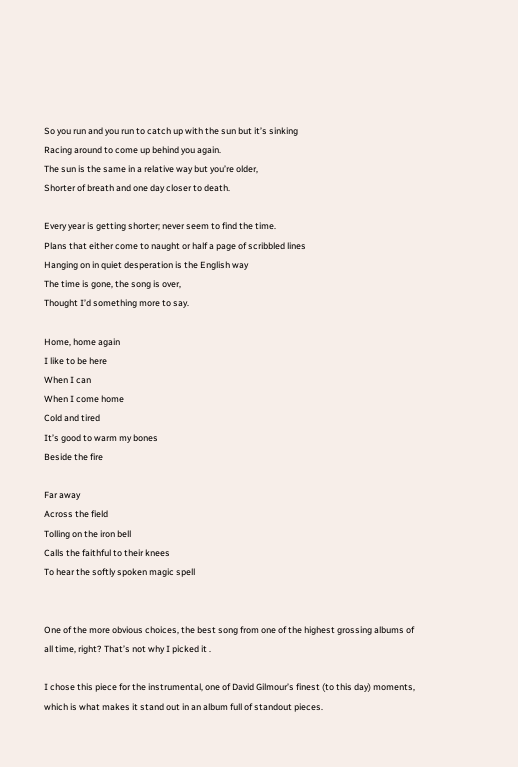So you run and you run to catch up with the sun but it’s sinking
Racing around to come up behind you again.
The sun is the same in a relative way but you’re older,
Shorter of breath and one day closer to death.

Every year is getting shorter; never seem to find the time.
Plans that either come to naught or half a page of scribbled lines
Hanging on in quiet desperation is the English way
The time is gone, the song is over,
Thought I’d something more to say.

Home, home again
I like to be here
When I can
When I come home
Cold and tired
It’s good to warm my bones
Beside the fire

Far away
Across the field
Tolling on the iron bell
Calls the faithful to their knees
To hear the softly spoken magic spell


One of the more obvious choices, the best song from one of the highest grossing albums of all time, right? That’s not why I picked it .

I chose this piece for the instrumental, one of David Gilmour’s finest (to this day) moments, which is what makes it stand out in an album full of standout pieces.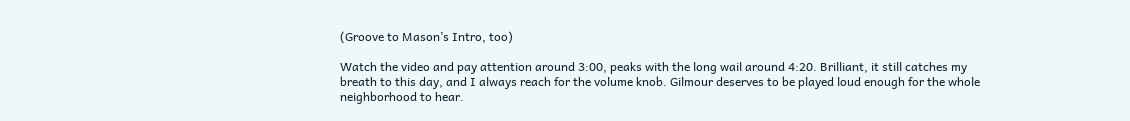(Groove to Mason’s Intro, too)

Watch the video and pay attention around 3:00, peaks with the long wail around 4:20. Brilliant, it still catches my breath to this day, and I always reach for the volume knob. Gilmour deserves to be played loud enough for the whole neighborhood to hear.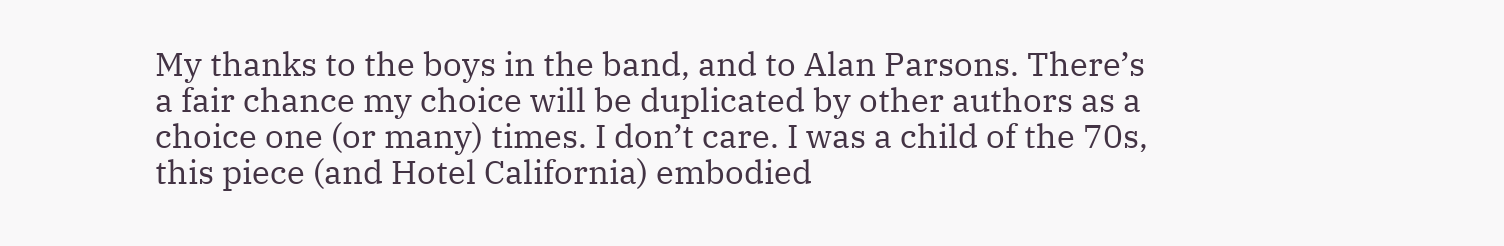My thanks to the boys in the band, and to Alan Parsons. There’s a fair chance my choice will be duplicated by other authors as a choice one (or many) times. I don’t care. I was a child of the 70s, this piece (and Hotel California) embodied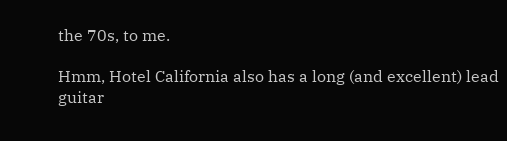the 70s, to me.

Hmm, Hotel California also has a long (and excellent) lead guitar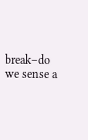break–do we sense a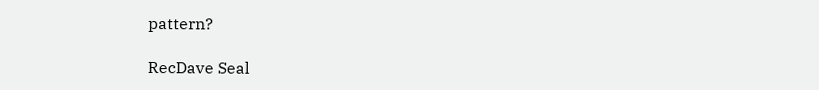pattern?

RecDave Seal